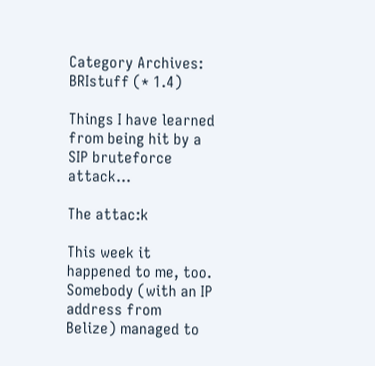Category Archives: BRIstuff (* 1.4)

Things I have learned from being hit by a SIP bruteforce attack…

The attac:k

This week it happened to me, too. Somebody (with an IP address from Belize) managed to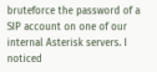bruteforce the password of a SIP account on one of our internal Asterisk servers. I noticed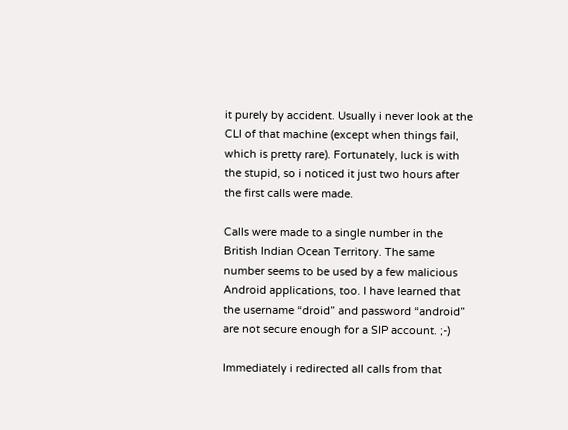it purely by accident. Usually i never look at the CLI of that machine (except when things fail, which is pretty rare). Fortunately, luck is with the stupid, so i noticed it just two hours after the first calls were made.

Calls were made to a single number in the British Indian Ocean Territory. The same number seems to be used by a few malicious Android applications, too. I have learned that the username “droid” and password “android” are not secure enough for a SIP account. ;-)

Immediately i redirected all calls from that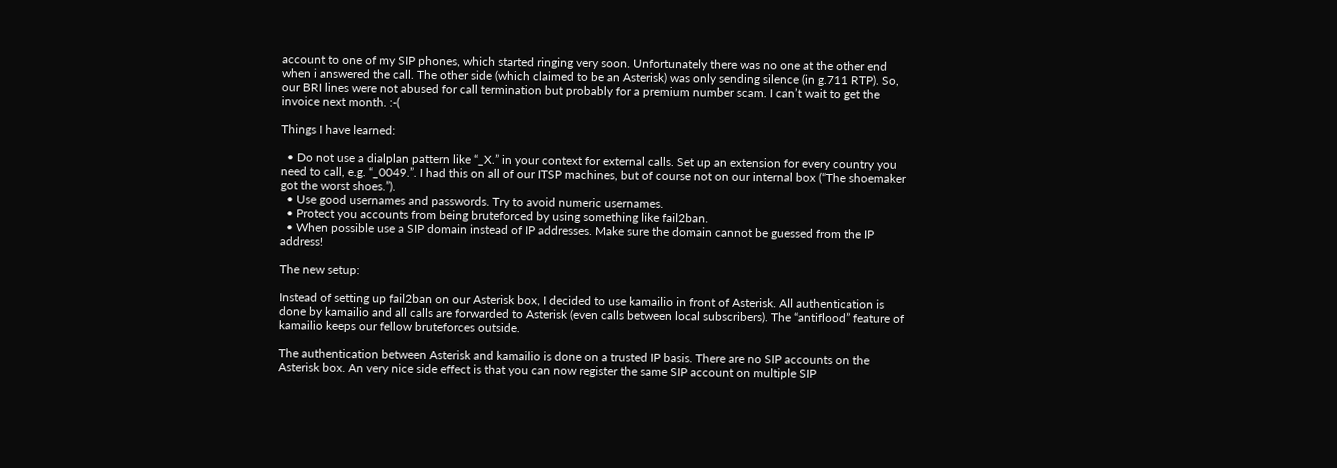account to one of my SIP phones, which started ringing very soon. Unfortunately there was no one at the other end when i answered the call. The other side (which claimed to be an Asterisk) was only sending silence (in g.711 RTP). So, our BRI lines were not abused for call termination but probably for a premium number scam. I can’t wait to get the invoice next month. :-(

Things I have learned:

  • Do not use a dialplan pattern like “_X.” in your context for external calls. Set up an extension for every country you need to call, e.g. “_0049.”. I had this on all of our ITSP machines, but of course not on our internal box (“The shoemaker got the worst shoes.”).
  • Use good usernames and passwords. Try to avoid numeric usernames.
  • Protect you accounts from being bruteforced by using something like fail2ban.
  • When possible use a SIP domain instead of IP addresses. Make sure the domain cannot be guessed from the IP address!

The new setup:

Instead of setting up fail2ban on our Asterisk box, I decided to use kamailio in front of Asterisk. All authentication is done by kamailio and all calls are forwarded to Asterisk (even calls between local subscribers). The “antiflood” feature of kamailio keeps our fellow bruteforces outside.

The authentication between Asterisk and kamailio is done on a trusted IP basis. There are no SIP accounts on the Asterisk box. An very nice side effect is that you can now register the same SIP account on multiple SIP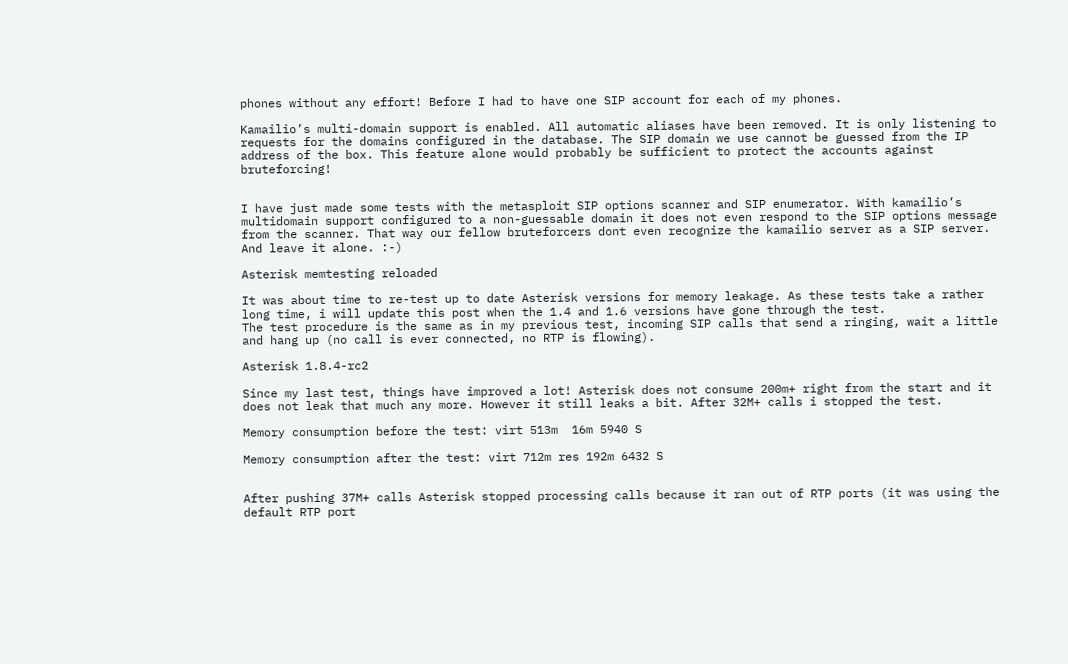phones without any effort! Before I had to have one SIP account for each of my phones.

Kamailio’s multi-domain support is enabled. All automatic aliases have been removed. It is only listening to requests for the domains configured in the database. The SIP domain we use cannot be guessed from the IP address of the box. This feature alone would probably be sufficient to protect the accounts against bruteforcing!


I have just made some tests with the metasploit SIP options scanner and SIP enumerator. With kamailio’s multidomain support configured to a non-guessable domain it does not even respond to the SIP options message from the scanner. That way our fellow bruteforcers dont even recognize the kamailio server as a SIP server. And leave it alone. :-)

Asterisk memtesting reloaded

It was about time to re-test up to date Asterisk versions for memory leakage. As these tests take a rather long time, i will update this post when the 1.4 and 1.6 versions have gone through the test.
The test procedure is the same as in my previous test, incoming SIP calls that send a ringing, wait a little and hang up (no call is ever connected, no RTP is flowing).

Asterisk 1.8.4-rc2

Since my last test, things have improved a lot! Asterisk does not consume 200m+ right from the start and it does not leak that much any more. However it still leaks a bit. After 32M+ calls i stopped the test.

Memory consumption before the test: virt 513m  16m 5940 S

Memory consumption after the test: virt 712m res 192m 6432 S


After pushing 37M+ calls Asterisk stopped processing calls because it ran out of RTP ports (it was using the default RTP port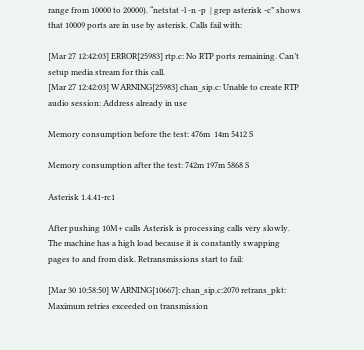range from 10000 to 20000). “netstat -l -n -p  | grep asterisk -c” shows that 10009 ports are in use by asterisk. Calls fail with:

[Mar 27 12:42:03] ERROR[25983] rtp.c: No RTP ports remaining. Can’t setup media stream for this call.
[Mar 27 12:42:03] WARNING[25983] chan_sip.c: Unable to create RTP audio session: Address already in use

Memory consumption before the test: 476m  14m 5412 S

Memory consumption after the test: 742m 197m 5868 S

Asterisk 1.4.41-rc1

After pushing 10M+ calls Asterisk is processing calls very slowly. The machine has a high load because it is constantly swapping pages to and from disk. Retransmissions start to fail:

[Mar 30 10:58:50] WARNING[10667]: chan_sip.c:2070 retrans_pkt: Maximum retries exceeded on transmission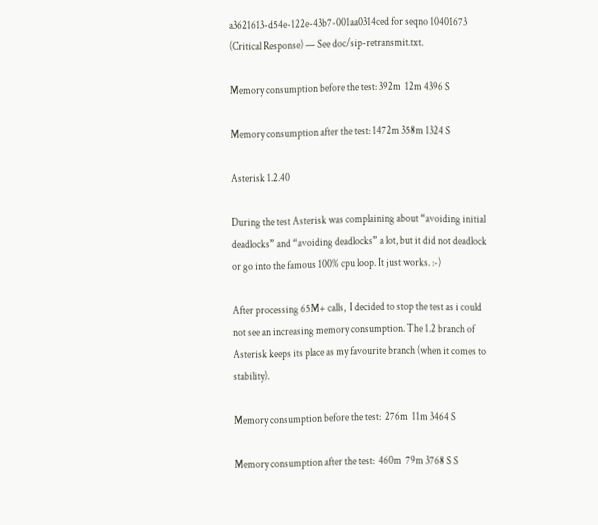a3621613-d54e-122e-43b7-001aa0314ced for seqno 10401673 (Critical Response) — See doc/sip-retransmit.txt.

Memory consumption before the test: 392m  12m 4396 S

Memory consumption after the test: 1472m 358m 1324 S

Asterisk 1.2.40

During the test Asterisk was complaining about “avoiding initial deadlocks” and “avoiding deadlocks” a lot, but it did not deadlock or go into the famous 100% cpu loop. It just works. :-)

After processing 65M+ calls,  I decided to stop the test as i could not see an increasing memory consumption. The 1.2 branch of Asterisk keeps its place as my favourite branch (when it comes to stability).

Memory consumption before the test:  276m  11m 3464 S

Memory consumption after the test:  460m  79m 3768 S S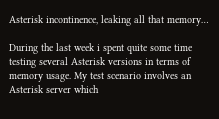Asterisk incontinence, leaking all that memory…

During the last week i spent quite some time testing several Asterisk versions in terms of memory usage. My test scenario involves an Asterisk server which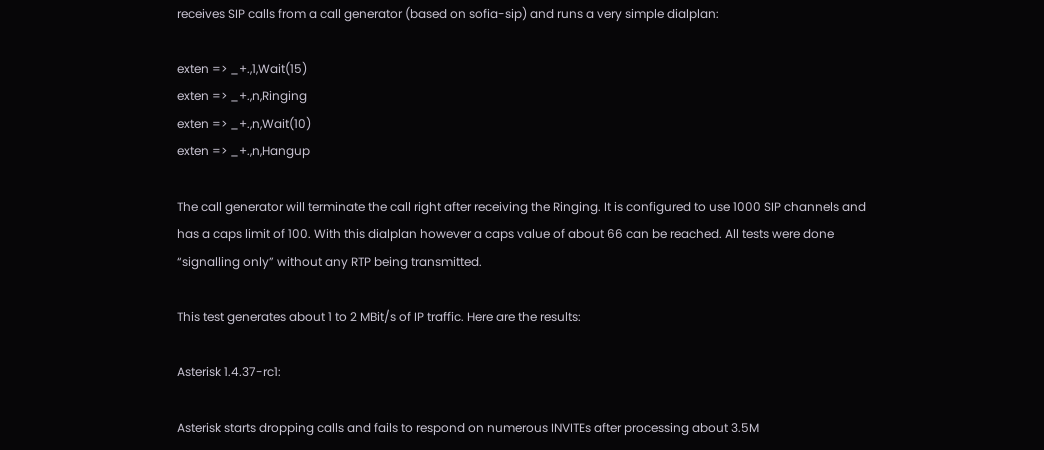receives SIP calls from a call generator (based on sofia-sip) and runs a very simple dialplan:

exten => _+.,1,Wait(15)
exten => _+.,n,Ringing
exten => _+.,n,Wait(10)
exten => _+.,n,Hangup

The call generator will terminate the call right after receiving the Ringing. It is configured to use 1000 SIP channels and has a caps limit of 100. With this dialplan however a caps value of about 66 can be reached. All tests were done “signalling only” without any RTP being transmitted.

This test generates about 1 to 2 MBit/s of IP traffic. Here are the results:

Asterisk 1.4.37-rc1:

Asterisk starts dropping calls and fails to respond on numerous INVITEs after processing about 3.5M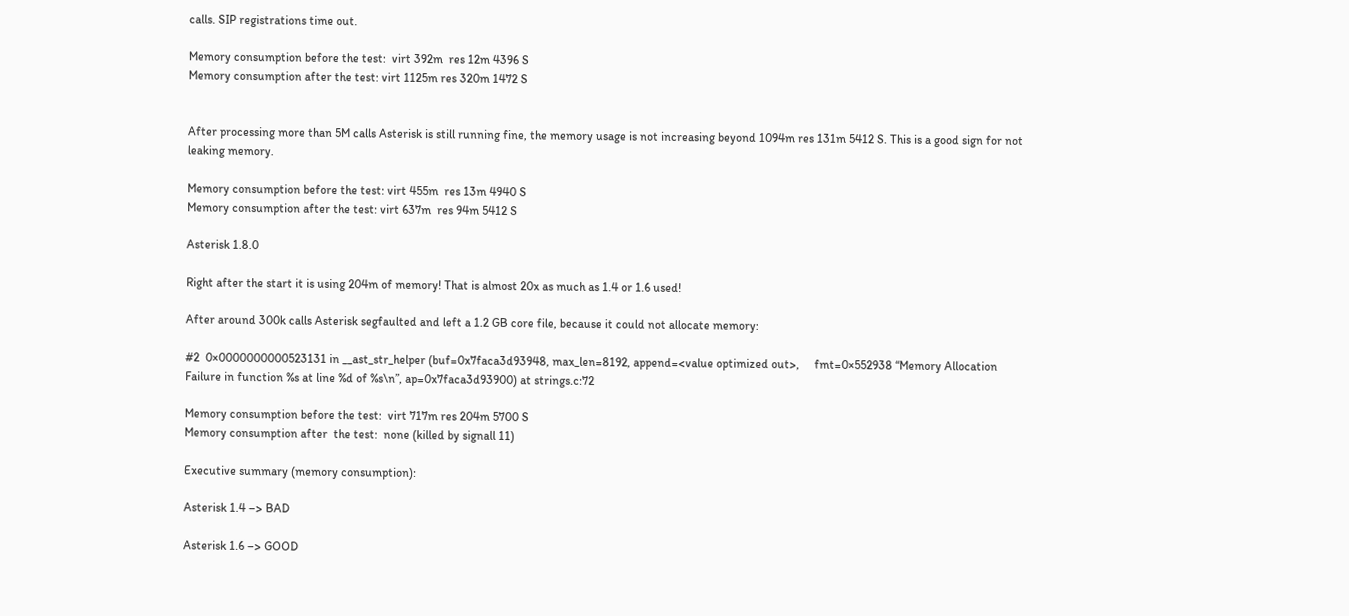calls. SIP registrations time out.

Memory consumption before the test:  virt 392m  res 12m 4396 S
Memory consumption after the test: virt 1125m res 320m 1472 S


After processing more than 5M calls Asterisk is still running fine, the memory usage is not increasing beyond 1094m res 131m 5412 S. This is a good sign for not leaking memory.

Memory consumption before the test: virt 455m  res 13m 4940 S
Memory consumption after the test: virt 637m  res 94m 5412 S

Asterisk 1.8.0

Right after the start it is using 204m of memory! That is almost 20x as much as 1.4 or 1.6 used!

After around 300k calls Asterisk segfaulted and left a 1.2 GB core file, because it could not allocate memory:

#2  0×0000000000523131 in __ast_str_helper (buf=0x7faca3d93948, max_len=8192, append=<value optimized out>,     fmt=0×552938 “Memory Allocation Failure in function %s at line %d of %s\n”, ap=0x7faca3d93900) at strings.c:72

Memory consumption before the test:  virt 717m res 204m 5700 S
Memory consumption after  the test:  none (killed by signall 11)

Executive summary (memory consumption):

Asterisk 1.4 –> BAD

Asterisk 1.6 –> GOOD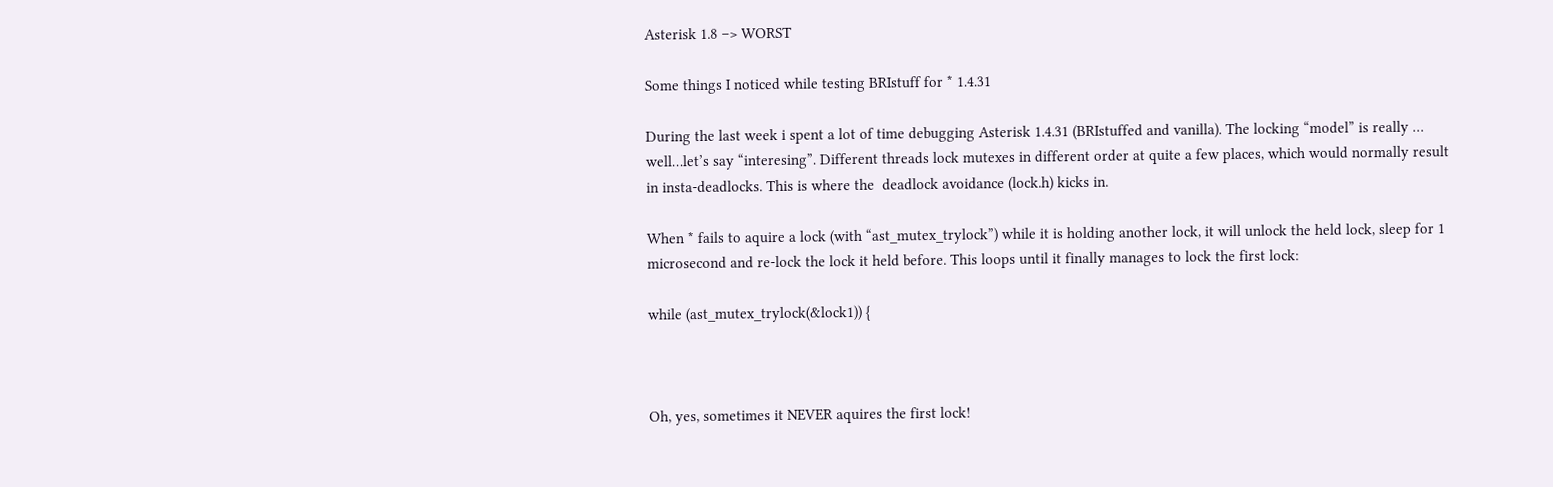Asterisk 1.8 –> WORST

Some things I noticed while testing BRIstuff for * 1.4.31

During the last week i spent a lot of time debugging Asterisk 1.4.31 (BRIstuffed and vanilla). The locking “model” is really … well…let’s say “interesing”. Different threads lock mutexes in different order at quite a few places, which would normally result in insta-deadlocks. This is where the  deadlock avoidance (lock.h) kicks in.

When * fails to aquire a lock (with “ast_mutex_trylock”) while it is holding another lock, it will unlock the held lock, sleep for 1 microsecond and re-lock the lock it held before. This loops until it finally manages to lock the first lock:

while (ast_mutex_trylock(&lock1)) {



Oh, yes, sometimes it NEVER aquires the first lock!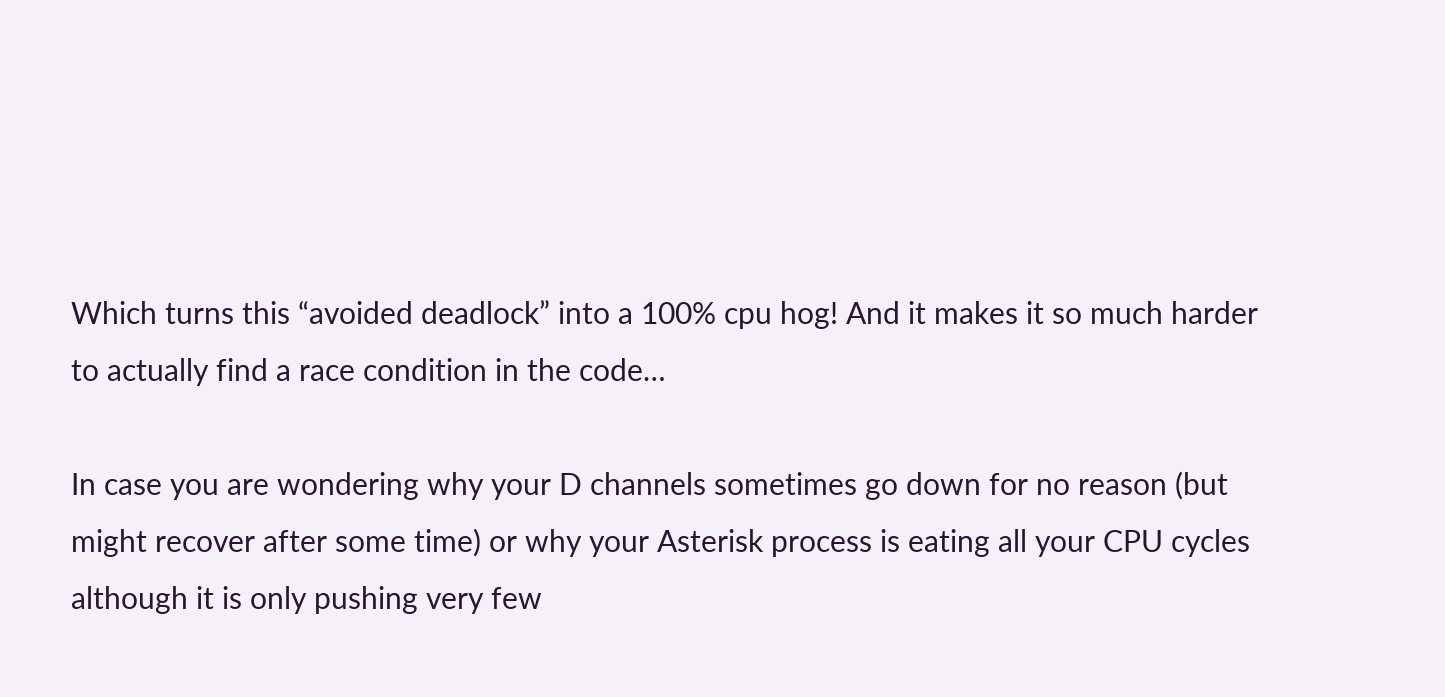Which turns this “avoided deadlock” into a 100% cpu hog! And it makes it so much harder to actually find a race condition in the code…

In case you are wondering why your D channels sometimes go down for no reason (but might recover after some time) or why your Asterisk process is eating all your CPU cycles although it is only pushing very few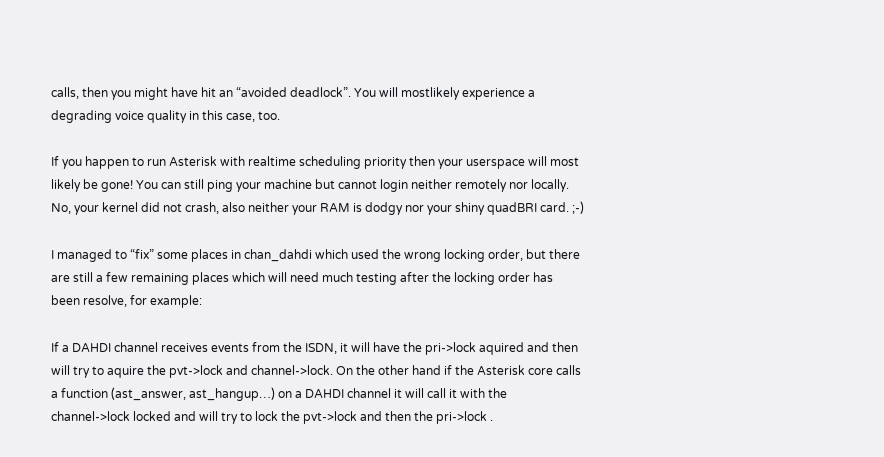calls, then you might have hit an “avoided deadlock”. You will mostlikely experience a degrading voice quality in this case, too.

If you happen to run Asterisk with realtime scheduling priority then your userspace will most likely be gone! You can still ping your machine but cannot login neither remotely nor locally. No, your kernel did not crash, also neither your RAM is dodgy nor your shiny quadBRI card. ;-)

I managed to “fix” some places in chan_dahdi which used the wrong locking order, but there are still a few remaining places which will need much testing after the locking order has been resolve, for example:

If a DAHDI channel receives events from the ISDN, it will have the pri->lock aquired and then will try to aquire the pvt->lock and channel->lock. On the other hand if the Asterisk core calls a function (ast_answer, ast_hangup…) on a DAHDI channel it will call it with the channel->lock locked and will try to lock the pvt->lock and then the pri->lock .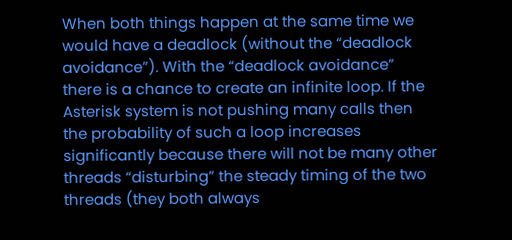When both things happen at the same time we would have a deadlock (without the “deadlock avoidance”). With the “deadlock avoidance” there is a chance to create an infinite loop. If the Asterisk system is not pushing many calls then the probability of such a loop increases significantly because there will not be many other threads “disturbing” the steady timing of the two threads (they both always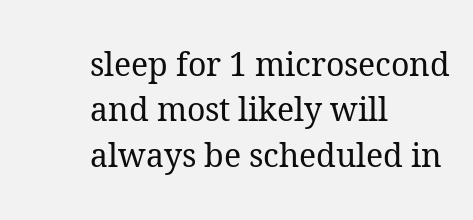sleep for 1 microsecond and most likely will always be scheduled in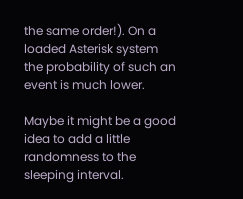the same order!). On a loaded Asterisk system the probability of such an event is much lower.

Maybe it might be a good idea to add a little randomness to the sleeping interval.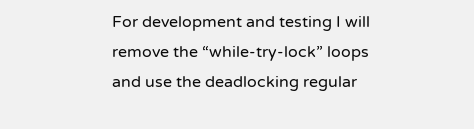For development and testing I will remove the “while-try-lock” loops and use the deadlocking regular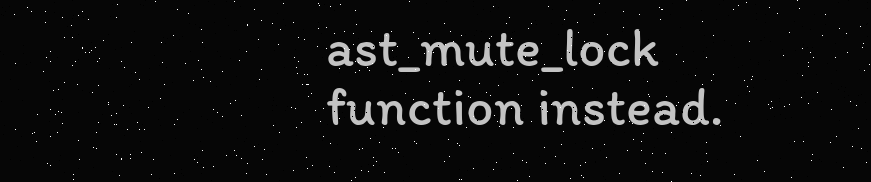ast_mute_lock function instead.